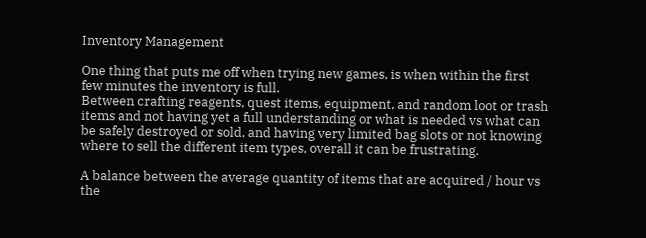Inventory Management

One thing that puts me off when trying new games, is when within the first few minutes the inventory is full.
Between crafting reagents, quest items, equipment, and random loot or trash items and not having yet a full understanding or what is needed vs what can be safely destroyed or sold, and having very limited bag slots or not knowing where to sell the different item types, overall it can be frustrating.

A balance between the average quantity of items that are acquired / hour vs the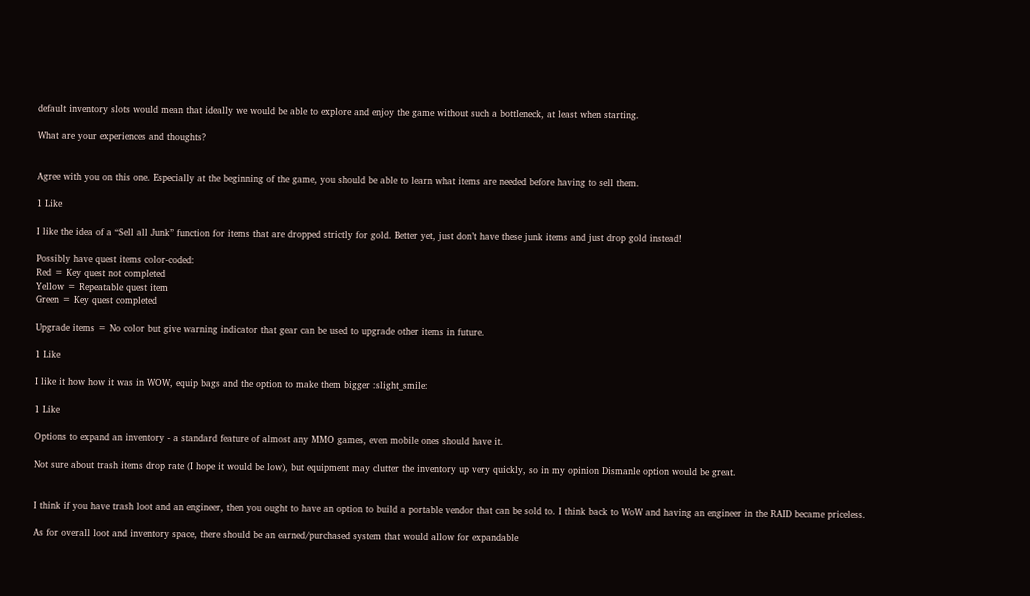default inventory slots would mean that ideally we would be able to explore and enjoy the game without such a bottleneck, at least when starting.

What are your experiences and thoughts?


Agree with you on this one. Especially at the beginning of the game, you should be able to learn what items are needed before having to sell them.

1 Like

I like the idea of a “Sell all Junk” function for items that are dropped strictly for gold. Better yet, just don’t have these junk items and just drop gold instead!

Possibly have quest items color-coded:
Red = Key quest not completed
Yellow = Repeatable quest item
Green = Key quest completed

Upgrade items = No color but give warning indicator that gear can be used to upgrade other items in future.

1 Like

I like it how how it was in WOW, equip bags and the option to make them bigger :slight_smile:

1 Like

Options to expand an inventory - a standard feature of almost any MMO games, even mobile ones should have it.

Not sure about trash items drop rate (I hope it would be low), but equipment may clutter the inventory up very quickly, so in my opinion Dismanle option would be great.


I think if you have trash loot and an engineer, then you ought to have an option to build a portable vendor that can be sold to. I think back to WoW and having an engineer in the RAID became priceless.

As for overall loot and inventory space, there should be an earned/purchased system that would allow for expandable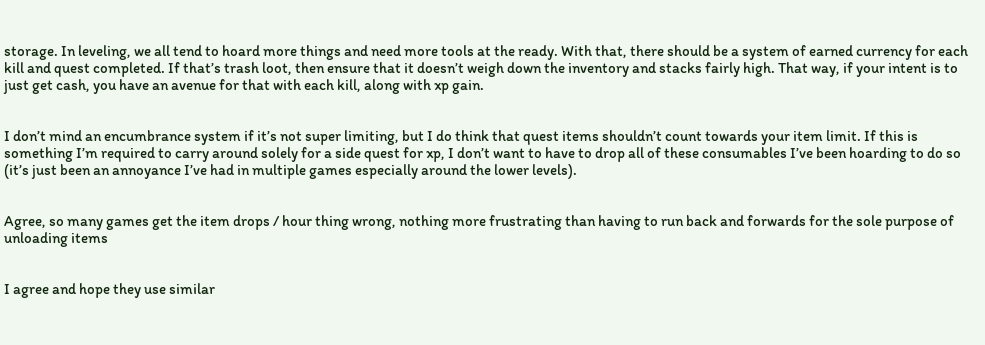storage. In leveling, we all tend to hoard more things and need more tools at the ready. With that, there should be a system of earned currency for each kill and quest completed. If that’s trash loot, then ensure that it doesn’t weigh down the inventory and stacks fairly high. That way, if your intent is to just get cash, you have an avenue for that with each kill, along with xp gain.


I don’t mind an encumbrance system if it’s not super limiting, but I do think that quest items shouldn’t count towards your item limit. If this is something I’m required to carry around solely for a side quest for xp, I don’t want to have to drop all of these consumables I’ve been hoarding to do so (it’s just been an annoyance I’ve had in multiple games especially around the lower levels).


Agree, so many games get the item drops / hour thing wrong, nothing more frustrating than having to run back and forwards for the sole purpose of unloading items


I agree and hope they use similar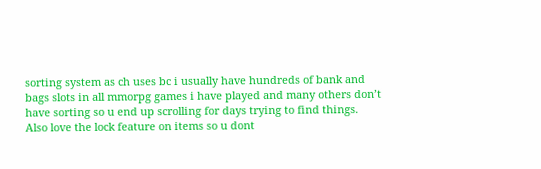sorting system as ch uses bc i usually have hundreds of bank and bags slots in all mmorpg games i have played and many others don’t have sorting so u end up scrolling for days trying to find things.
Also love the lock feature on items so u dont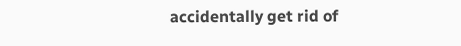accidentally get rid of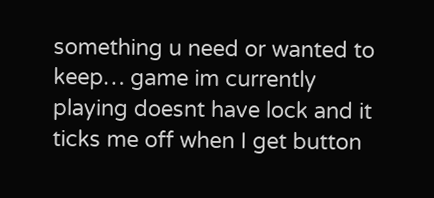something u need or wanted to keep… game im currently playing doesnt have lock and it ticks me off when I get button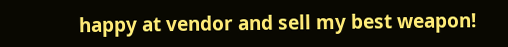happy at vendor and sell my best weapon!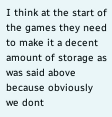I think at the start of the games they need to make it a decent amount of storage as was said above because obviously we dont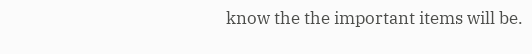know the the important items will be.